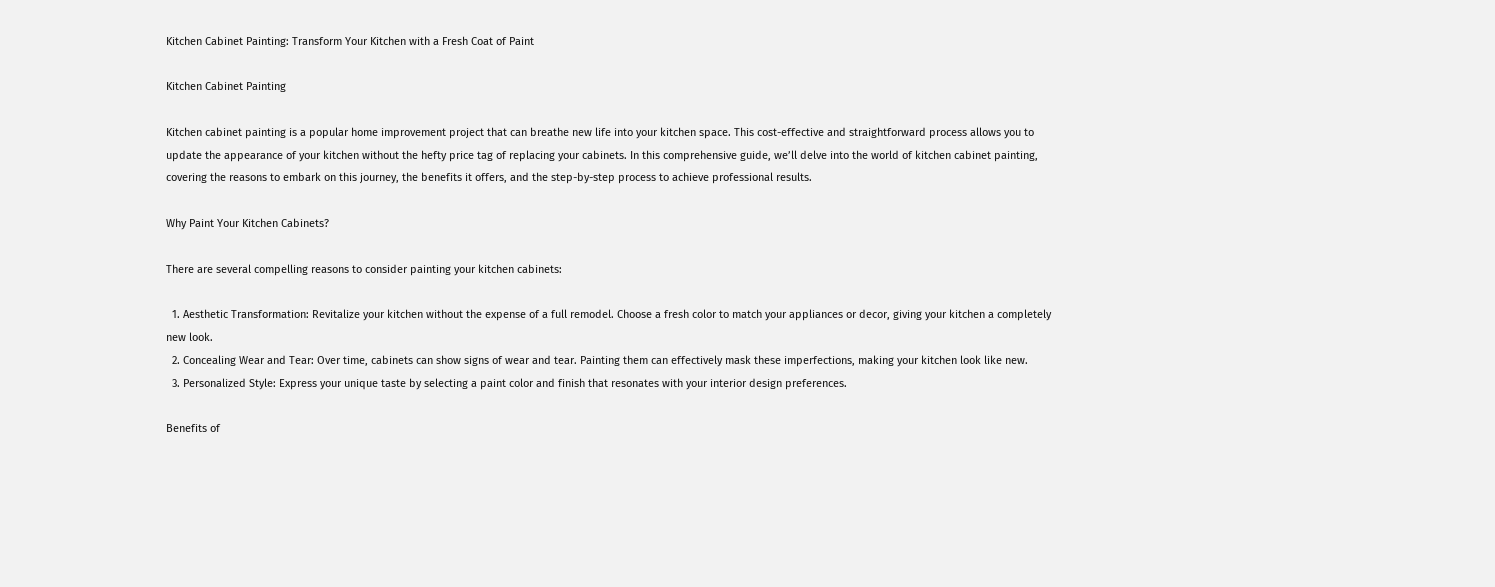Kitchen Cabinet Painting: Transform Your Kitchen with a Fresh Coat of Paint

Kitchen Cabinet Painting

Kitchen cabinet painting is a popular home improvement project that can breathe new life into your kitchen space. This cost-effective and straightforward process allows you to update the appearance of your kitchen without the hefty price tag of replacing your cabinets. In this comprehensive guide, we’ll delve into the world of kitchen cabinet painting, covering the reasons to embark on this journey, the benefits it offers, and the step-by-step process to achieve professional results.

Why Paint Your Kitchen Cabinets?

There are several compelling reasons to consider painting your kitchen cabinets:

  1. Aesthetic Transformation: Revitalize your kitchen without the expense of a full remodel. Choose a fresh color to match your appliances or decor, giving your kitchen a completely new look.
  2. Concealing Wear and Tear: Over time, cabinets can show signs of wear and tear. Painting them can effectively mask these imperfections, making your kitchen look like new.
  3. Personalized Style: Express your unique taste by selecting a paint color and finish that resonates with your interior design preferences.

Benefits of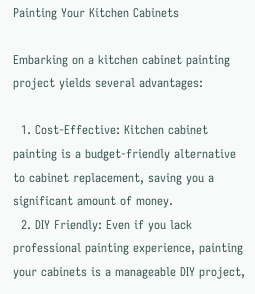Painting Your Kitchen Cabinets

Embarking on a kitchen cabinet painting project yields several advantages:

  1. Cost-Effective: Kitchen cabinet painting is a budget-friendly alternative to cabinet replacement, saving you a significant amount of money.
  2. DIY Friendly: Even if you lack professional painting experience, painting your cabinets is a manageable DIY project,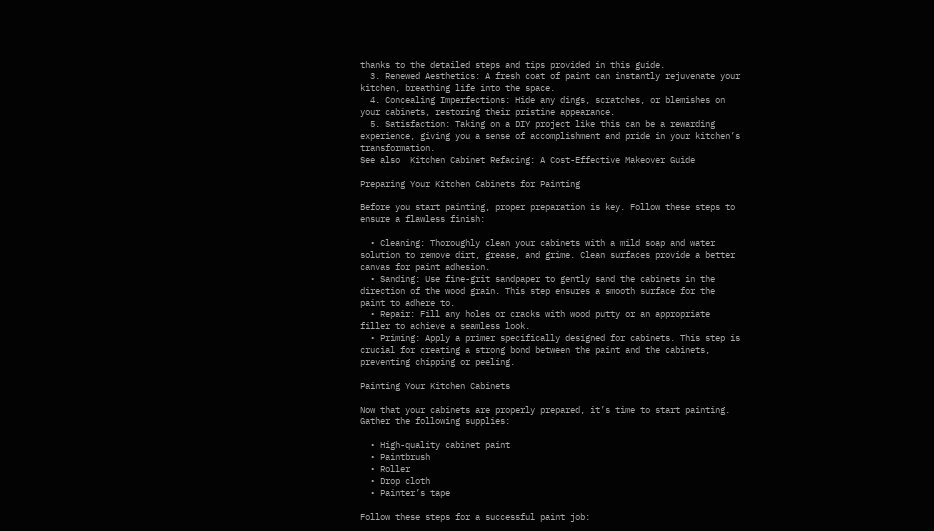thanks to the detailed steps and tips provided in this guide.
  3. Renewed Aesthetics: A fresh coat of paint can instantly rejuvenate your kitchen, breathing life into the space.
  4. Concealing Imperfections: Hide any dings, scratches, or blemishes on your cabinets, restoring their pristine appearance.
  5. Satisfaction: Taking on a DIY project like this can be a rewarding experience, giving you a sense of accomplishment and pride in your kitchen’s transformation.
See also  Kitchen Cabinet Refacing: A Cost-Effective Makeover Guide

Preparing Your Kitchen Cabinets for Painting

Before you start painting, proper preparation is key. Follow these steps to ensure a flawless finish:

  • Cleaning: Thoroughly clean your cabinets with a mild soap and water solution to remove dirt, grease, and grime. Clean surfaces provide a better canvas for paint adhesion.
  • Sanding: Use fine-grit sandpaper to gently sand the cabinets in the direction of the wood grain. This step ensures a smooth surface for the paint to adhere to.
  • Repair: Fill any holes or cracks with wood putty or an appropriate filler to achieve a seamless look.
  • Priming: Apply a primer specifically designed for cabinets. This step is crucial for creating a strong bond between the paint and the cabinets, preventing chipping or peeling.

Painting Your Kitchen Cabinets

Now that your cabinets are properly prepared, it’s time to start painting. Gather the following supplies:

  • High-quality cabinet paint
  • Paintbrush
  • Roller
  • Drop cloth
  • Painter’s tape

Follow these steps for a successful paint job: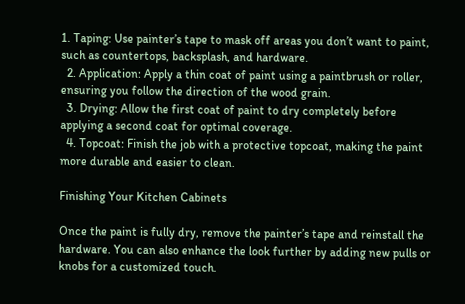1. Taping: Use painter’s tape to mask off areas you don’t want to paint, such as countertops, backsplash, and hardware.
  2. Application: Apply a thin coat of paint using a paintbrush or roller, ensuring you follow the direction of the wood grain.
  3. Drying: Allow the first coat of paint to dry completely before applying a second coat for optimal coverage.
  4. Topcoat: Finish the job with a protective topcoat, making the paint more durable and easier to clean.

Finishing Your Kitchen Cabinets

Once the paint is fully dry, remove the painter’s tape and reinstall the hardware. You can also enhance the look further by adding new pulls or knobs for a customized touch.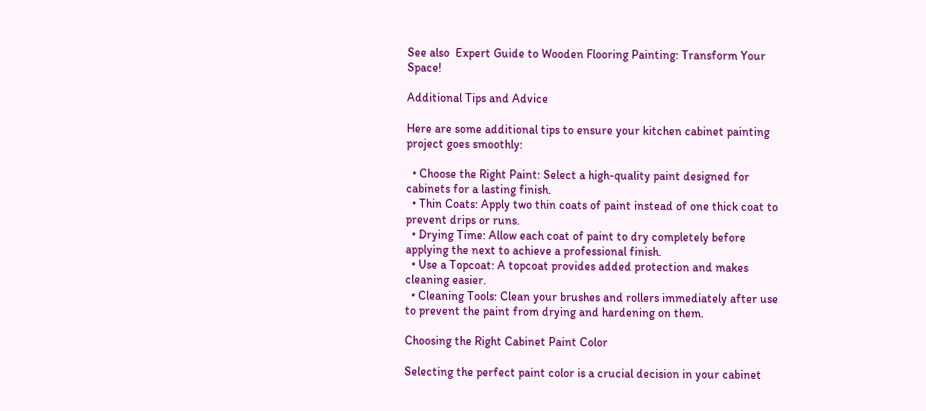See also  Expert Guide to Wooden Flooring Painting: Transform Your Space!

Additional Tips and Advice

Here are some additional tips to ensure your kitchen cabinet painting project goes smoothly:

  • Choose the Right Paint: Select a high-quality paint designed for cabinets for a lasting finish.
  • Thin Coats: Apply two thin coats of paint instead of one thick coat to prevent drips or runs.
  • Drying Time: Allow each coat of paint to dry completely before applying the next to achieve a professional finish.
  • Use a Topcoat: A topcoat provides added protection and makes cleaning easier.
  • Cleaning Tools: Clean your brushes and rollers immediately after use to prevent the paint from drying and hardening on them.

Choosing the Right Cabinet Paint Color

Selecting the perfect paint color is a crucial decision in your cabinet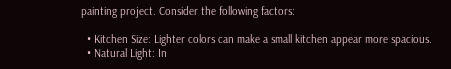painting project. Consider the following factors:

  • Kitchen Size: Lighter colors can make a small kitchen appear more spacious.
  • Natural Light: In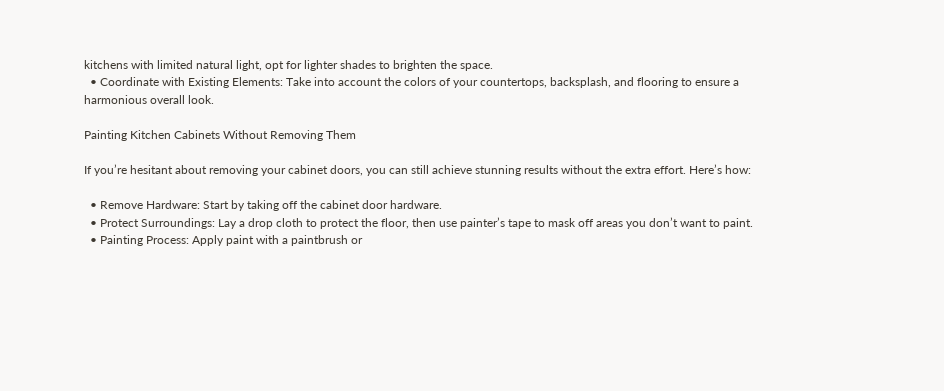kitchens with limited natural light, opt for lighter shades to brighten the space.
  • Coordinate with Existing Elements: Take into account the colors of your countertops, backsplash, and flooring to ensure a harmonious overall look.

Painting Kitchen Cabinets Without Removing Them

If you’re hesitant about removing your cabinet doors, you can still achieve stunning results without the extra effort. Here’s how:

  • Remove Hardware: Start by taking off the cabinet door hardware.
  • Protect Surroundings: Lay a drop cloth to protect the floor, then use painter’s tape to mask off areas you don’t want to paint.
  • Painting Process: Apply paint with a paintbrush or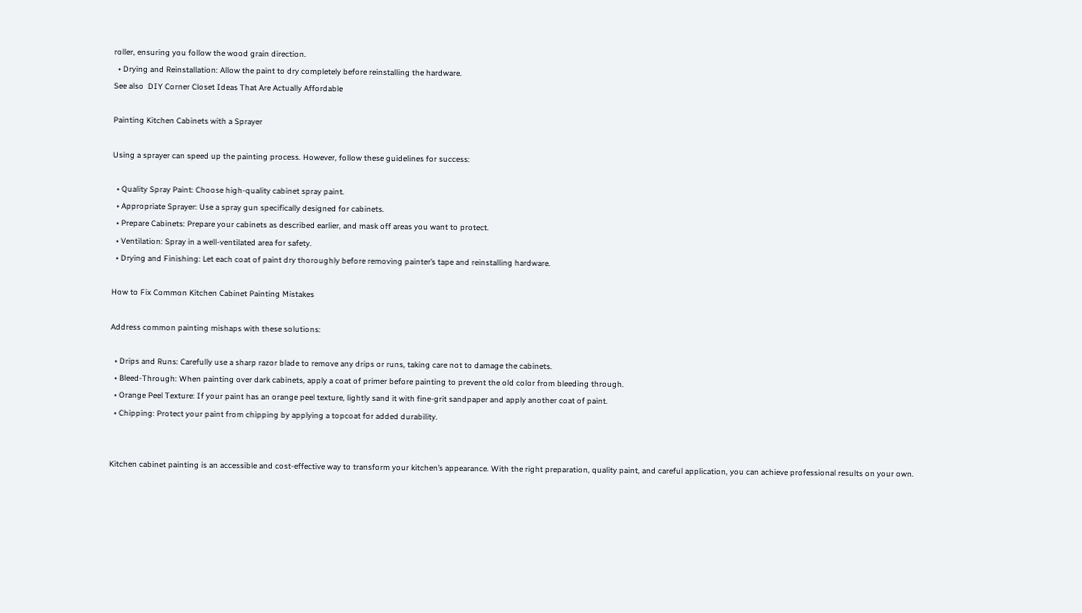roller, ensuring you follow the wood grain direction.
  • Drying and Reinstallation: Allow the paint to dry completely before reinstalling the hardware.
See also  DIY Corner Closet Ideas That Are Actually Affordable

Painting Kitchen Cabinets with a Sprayer

Using a sprayer can speed up the painting process. However, follow these guidelines for success:

  • Quality Spray Paint: Choose high-quality cabinet spray paint.
  • Appropriate Sprayer: Use a spray gun specifically designed for cabinets.
  • Prepare Cabinets: Prepare your cabinets as described earlier, and mask off areas you want to protect.
  • Ventilation: Spray in a well-ventilated area for safety.
  • Drying and Finishing: Let each coat of paint dry thoroughly before removing painter’s tape and reinstalling hardware.

How to Fix Common Kitchen Cabinet Painting Mistakes

Address common painting mishaps with these solutions:

  • Drips and Runs: Carefully use a sharp razor blade to remove any drips or runs, taking care not to damage the cabinets.
  • Bleed-Through: When painting over dark cabinets, apply a coat of primer before painting to prevent the old color from bleeding through.
  • Orange Peel Texture: If your paint has an orange peel texture, lightly sand it with fine-grit sandpaper and apply another coat of paint.
  • Chipping: Protect your paint from chipping by applying a topcoat for added durability.


Kitchen cabinet painting is an accessible and cost-effective way to transform your kitchen’s appearance. With the right preparation, quality paint, and careful application, you can achieve professional results on your own.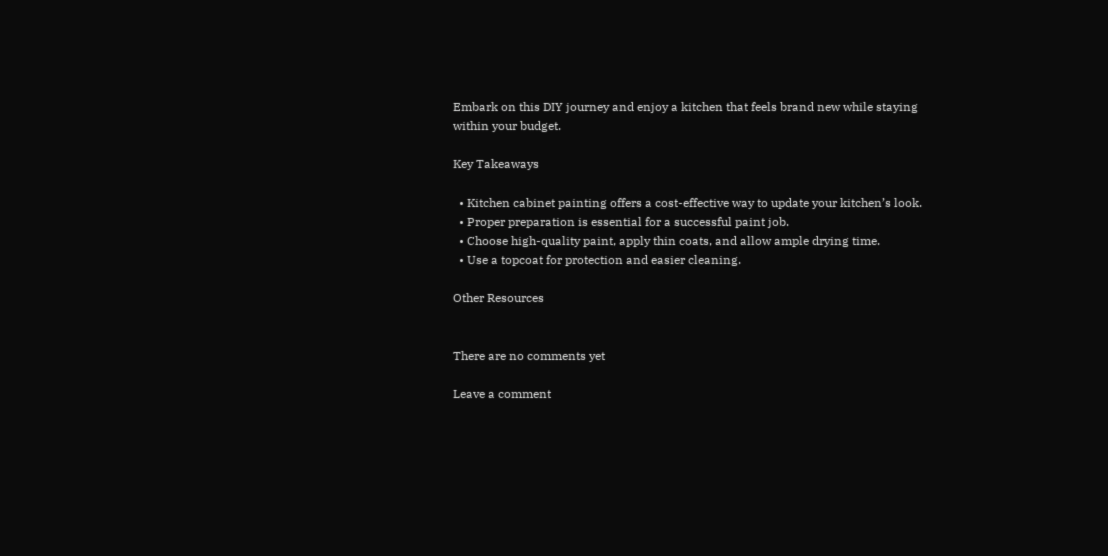Embark on this DIY journey and enjoy a kitchen that feels brand new while staying within your budget.

Key Takeaways

  • Kitchen cabinet painting offers a cost-effective way to update your kitchen’s look.
  • Proper preparation is essential for a successful paint job.
  • Choose high-quality paint, apply thin coats, and allow ample drying time.
  • Use a topcoat for protection and easier cleaning.

Other Resources


There are no comments yet

Leave a comment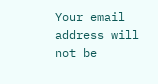Your email address will not be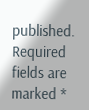published. Required fields are marked *